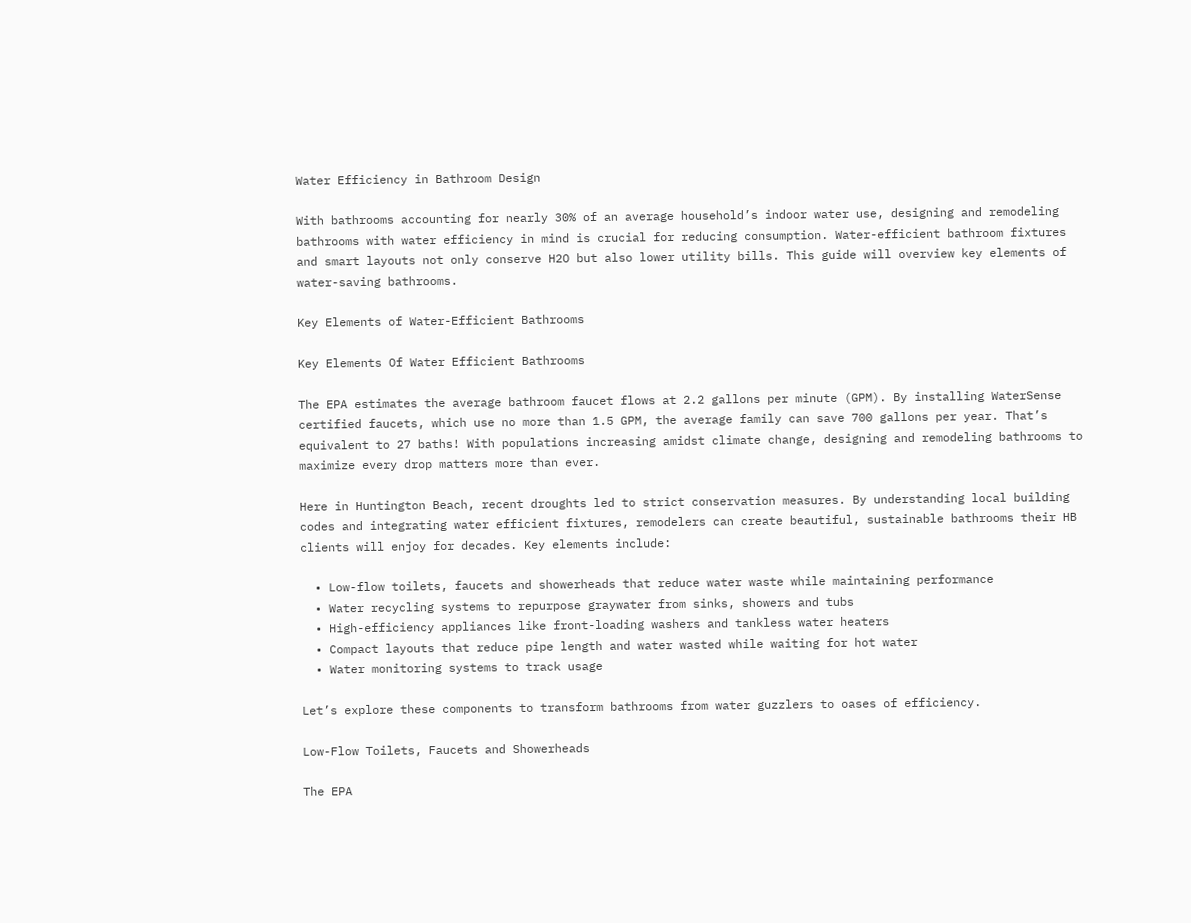Water Efficiency in Bathroom Design

With bathrooms accounting for nearly 30% of an average household’s indoor water use, designing and remodeling bathrooms with water efficiency in mind is crucial for reducing consumption. Water-efficient bathroom fixtures and smart layouts not only conserve H2O but also lower utility bills. This guide will overview key elements of water-saving bathrooms.

Key Elements of Water-Efficient Bathrooms

Key Elements Of Water Efficient Bathrooms

The EPA estimates the average bathroom faucet flows at 2.2 gallons per minute (GPM). By installing WaterSense certified faucets, which use no more than 1.5 GPM, the average family can save 700 gallons per year. That’s equivalent to 27 baths! With populations increasing amidst climate change, designing and remodeling bathrooms to maximize every drop matters more than ever.

Here in Huntington Beach, recent droughts led to strict conservation measures. By understanding local building codes and integrating water efficient fixtures, remodelers can create beautiful, sustainable bathrooms their HB clients will enjoy for decades. Key elements include:

  • Low-flow toilets, faucets and showerheads that reduce water waste while maintaining performance
  • Water recycling systems to repurpose graywater from sinks, showers and tubs
  • High-efficiency appliances like front-loading washers and tankless water heaters
  • Compact layouts that reduce pipe length and water wasted while waiting for hot water
  • Water monitoring systems to track usage

Let’s explore these components to transform bathrooms from water guzzlers to oases of efficiency.

Low-Flow Toilets, Faucets and Showerheads

The EPA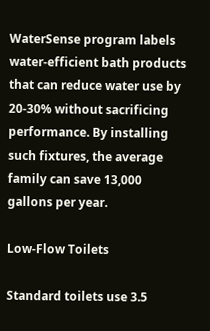WaterSense program labels water-efficient bath products that can reduce water use by 20-30% without sacrificing performance. By installing such fixtures, the average family can save 13,000 gallons per year.

Low-Flow Toilets

Standard toilets use 3.5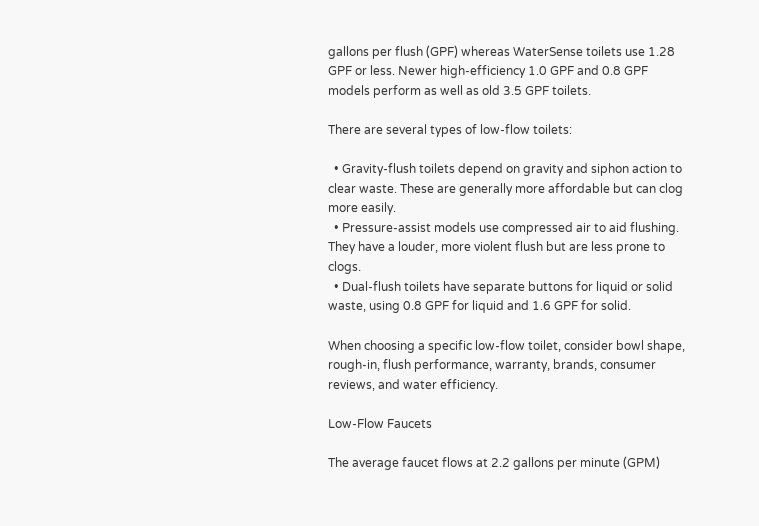gallons per flush (GPF) whereas WaterSense toilets use 1.28 GPF or less. Newer high-efficiency 1.0 GPF and 0.8 GPF models perform as well as old 3.5 GPF toilets.

There are several types of low-flow toilets:

  • Gravity-flush toilets depend on gravity and siphon action to clear waste. These are generally more affordable but can clog more easily.
  • Pressure-assist models use compressed air to aid flushing. They have a louder, more violent flush but are less prone to clogs.
  • Dual-flush toilets have separate buttons for liquid or solid waste, using 0.8 GPF for liquid and 1.6 GPF for solid.

When choosing a specific low-flow toilet, consider bowl shape, rough-in, flush performance, warranty, brands, consumer reviews, and water efficiency.

Low-Flow Faucets

The average faucet flows at 2.2 gallons per minute (GPM)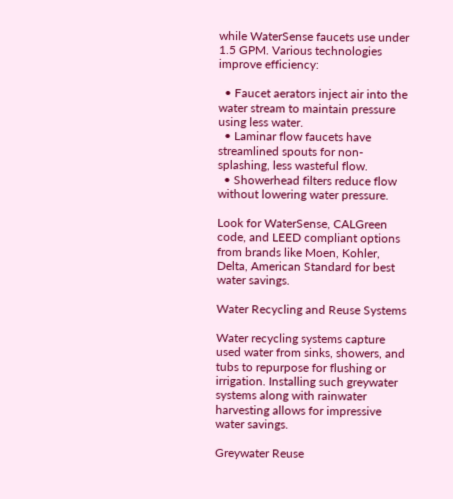while WaterSense faucets use under 1.5 GPM. Various technologies improve efficiency:

  • Faucet aerators inject air into the water stream to maintain pressure using less water.
  • Laminar flow faucets have streamlined spouts for non-splashing, less wasteful flow.
  • Showerhead filters reduce flow without lowering water pressure.

Look for WaterSense, CALGreen code, and LEED compliant options from brands like Moen, Kohler, Delta, American Standard for best water savings.

Water Recycling and Reuse Systems

Water recycling systems capture used water from sinks, showers, and tubs to repurpose for flushing or irrigation. Installing such greywater systems along with rainwater harvesting allows for impressive water savings.

Greywater Reuse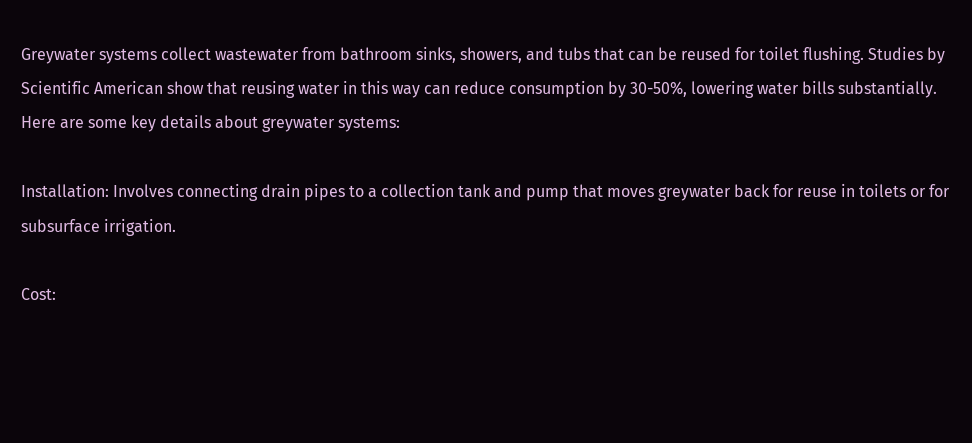Greywater systems collect wastewater from bathroom sinks, showers, and tubs that can be reused for toilet flushing. Studies by Scientific American show that reusing water in this way can reduce consumption by 30-50%, lowering water bills substantially. Here are some key details about greywater systems:

Installation: Involves connecting drain pipes to a collection tank and pump that moves greywater back for reuse in toilets or for subsurface irrigation.

Cost: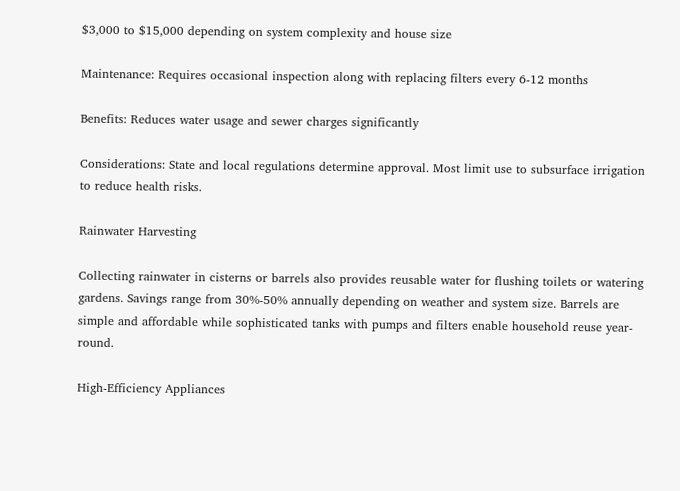$3,000 to $15,000 depending on system complexity and house size

Maintenance: Requires occasional inspection along with replacing filters every 6-12 months

Benefits: Reduces water usage and sewer charges significantly

Considerations: State and local regulations determine approval. Most limit use to subsurface irrigation to reduce health risks.

Rainwater Harvesting

Collecting rainwater in cisterns or barrels also provides reusable water for flushing toilets or watering gardens. Savings range from 30%-50% annually depending on weather and system size. Barrels are simple and affordable while sophisticated tanks with pumps and filters enable household reuse year-round.

High-Efficiency Appliances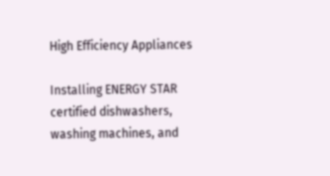High Efficiency Appliances

Installing ENERGY STAR certified dishwashers, washing machines, and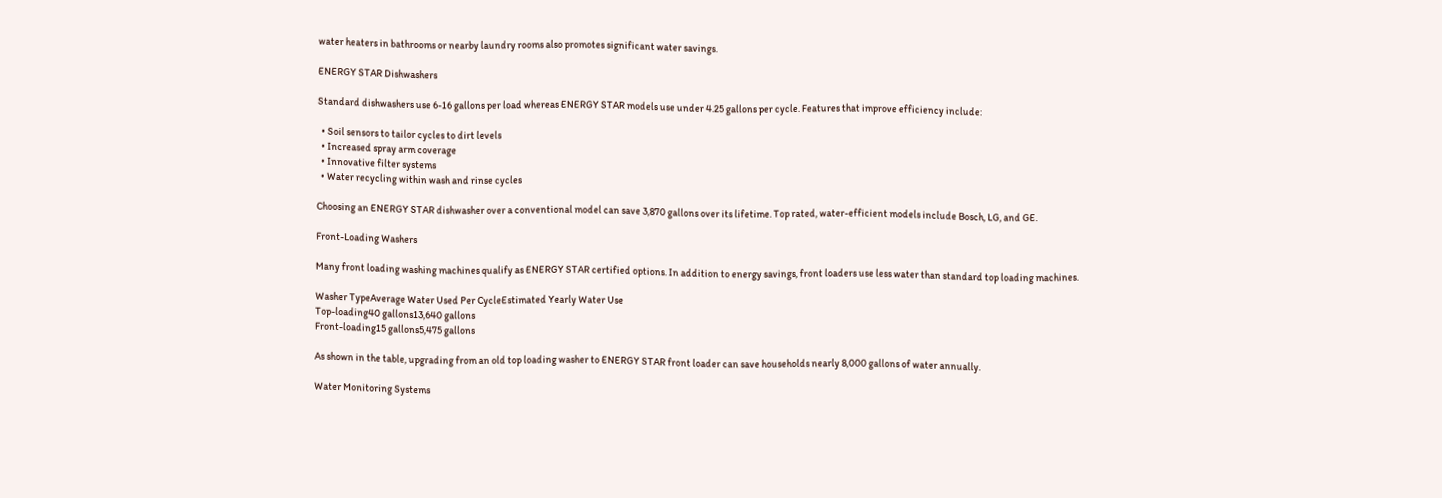water heaters in bathrooms or nearby laundry rooms also promotes significant water savings.

ENERGY STAR Dishwashers

Standard dishwashers use 6-16 gallons per load whereas ENERGY STAR models use under 4.25 gallons per cycle. Features that improve efficiency include:

  • Soil sensors to tailor cycles to dirt levels
  • Increased spray arm coverage
  • Innovative filter systems
  • Water recycling within wash and rinse cycles

Choosing an ENERGY STAR dishwasher over a conventional model can save 3,870 gallons over its lifetime. Top rated, water-efficient models include Bosch, LG, and GE.

Front-Loading Washers

Many front loading washing machines qualify as ENERGY STAR certified options. In addition to energy savings, front loaders use less water than standard top loading machines.

Washer TypeAverage Water Used Per CycleEstimated Yearly Water Use
Top-loading40 gallons13,640 gallons
Front-loading15 gallons5,475 gallons

As shown in the table, upgrading from an old top loading washer to ENERGY STAR front loader can save households nearly 8,000 gallons of water annually.

Water Monitoring Systems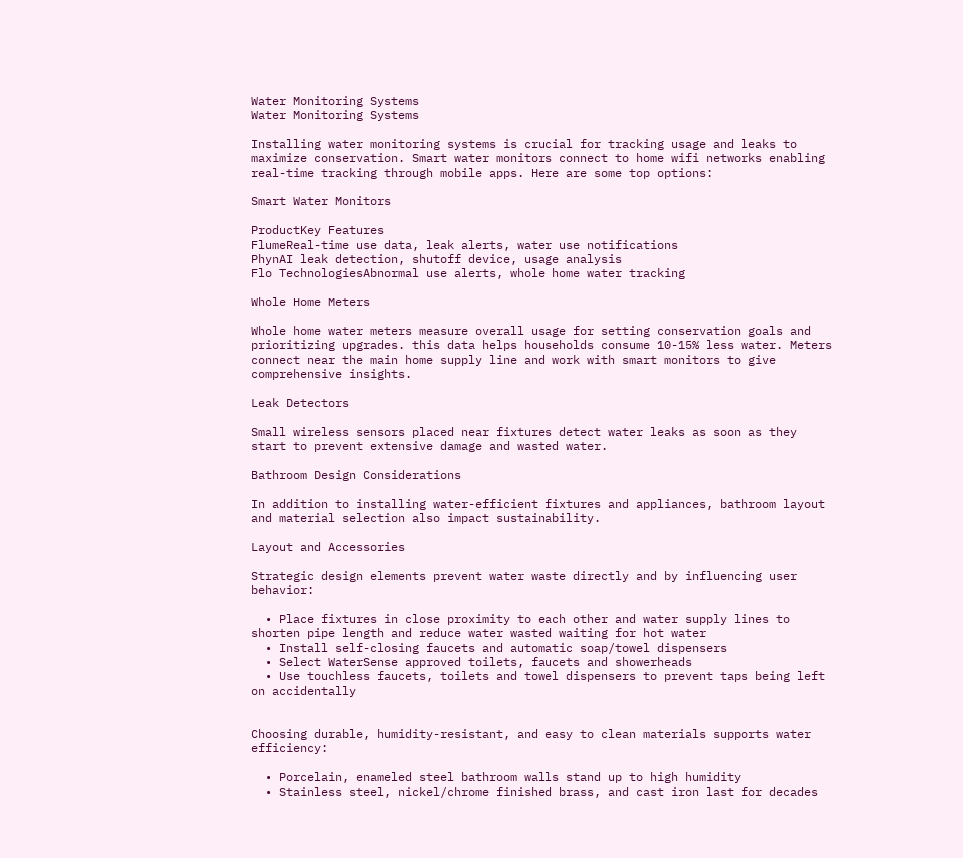Water Monitoring Systems
Water Monitoring Systems

Installing water monitoring systems is crucial for tracking usage and leaks to maximize conservation. Smart water monitors connect to home wifi networks enabling real-time tracking through mobile apps. Here are some top options:

Smart Water Monitors

ProductKey Features
FlumeReal-time use data, leak alerts, water use notifications
PhynAI leak detection, shutoff device, usage analysis
Flo TechnologiesAbnormal use alerts, whole home water tracking

Whole Home Meters

Whole home water meters measure overall usage for setting conservation goals and prioritizing upgrades. this data helps households consume 10-15% less water. Meters connect near the main home supply line and work with smart monitors to give comprehensive insights.

Leak Detectors

Small wireless sensors placed near fixtures detect water leaks as soon as they start to prevent extensive damage and wasted water.

Bathroom Design Considerations

In addition to installing water-efficient fixtures and appliances, bathroom layout and material selection also impact sustainability.

Layout and Accessories

Strategic design elements prevent water waste directly and by influencing user behavior:

  • Place fixtures in close proximity to each other and water supply lines to shorten pipe length and reduce water wasted waiting for hot water
  • Install self-closing faucets and automatic soap/towel dispensers
  • Select WaterSense approved toilets, faucets and showerheads
  • Use touchless faucets, toilets and towel dispensers to prevent taps being left on accidentally


Choosing durable, humidity-resistant, and easy to clean materials supports water efficiency:

  • Porcelain, enameled steel bathroom walls stand up to high humidity
  • Stainless steel, nickel/chrome finished brass, and cast iron last for decades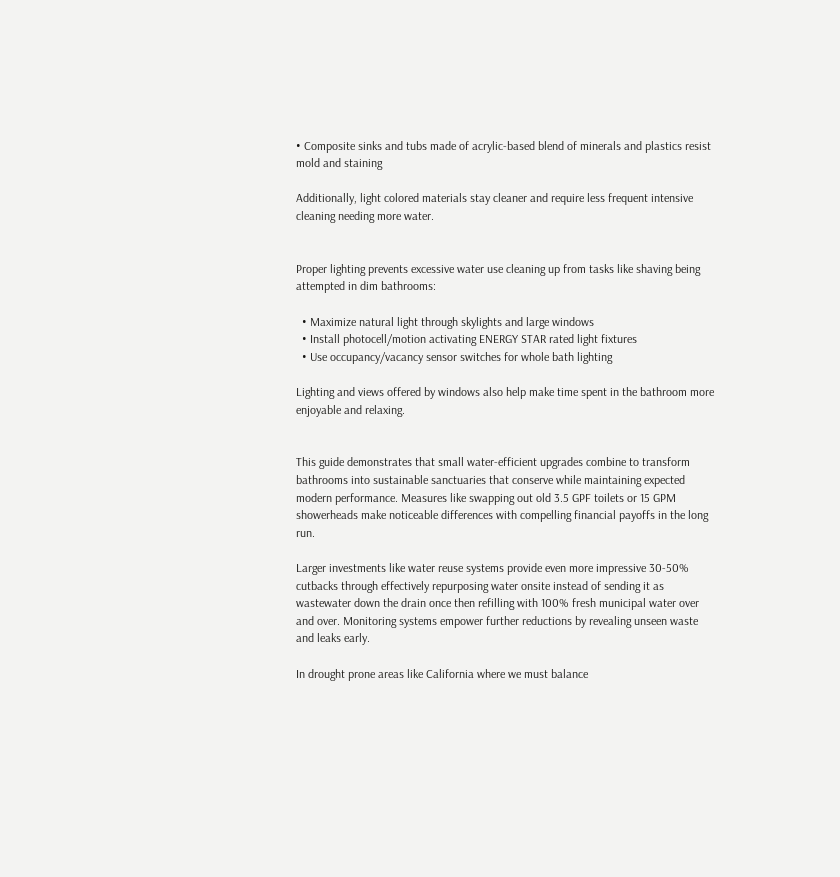• Composite sinks and tubs made of acrylic-based blend of minerals and plastics resist mold and staining

Additionally, light colored materials stay cleaner and require less frequent intensive cleaning needing more water.


Proper lighting prevents excessive water use cleaning up from tasks like shaving being attempted in dim bathrooms:

  • Maximize natural light through skylights and large windows
  • Install photocell/motion activating ENERGY STAR rated light fixtures
  • Use occupancy/vacancy sensor switches for whole bath lighting

Lighting and views offered by windows also help make time spent in the bathroom more enjoyable and relaxing.


This guide demonstrates that small water-efficient upgrades combine to transform bathrooms into sustainable sanctuaries that conserve while maintaining expected modern performance. Measures like swapping out old 3.5 GPF toilets or 15 GPM showerheads make noticeable differences with compelling financial payoffs in the long run.

Larger investments like water reuse systems provide even more impressive 30-50% cutbacks through effectively repurposing water onsite instead of sending it as wastewater down the drain once then refilling with 100% fresh municipal water over and over. Monitoring systems empower further reductions by revealing unseen waste and leaks early.

In drought prone areas like California where we must balance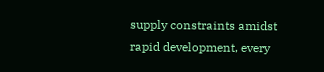supply constraints amidst rapid development, every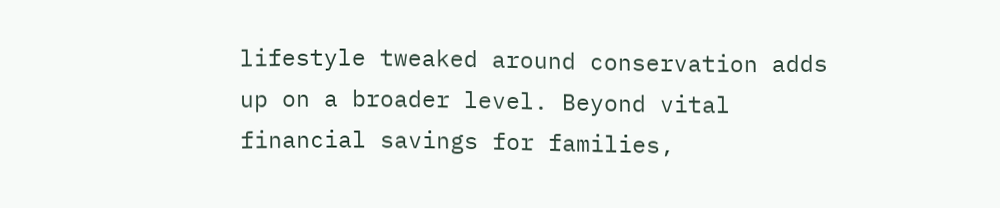lifestyle tweaked around conservation adds up on a broader level. Beyond vital financial savings for families,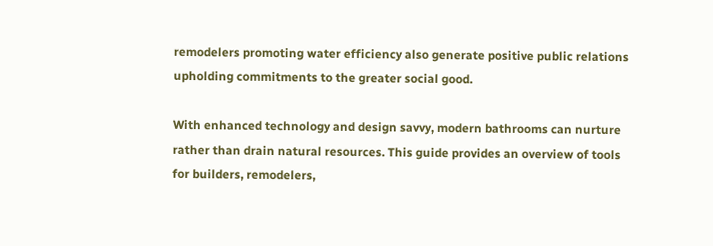remodelers promoting water efficiency also generate positive public relations upholding commitments to the greater social good.

With enhanced technology and design savvy, modern bathrooms can nurture rather than drain natural resources. This guide provides an overview of tools for builders, remodelers,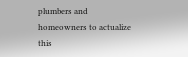plumbers and homeowners to actualize this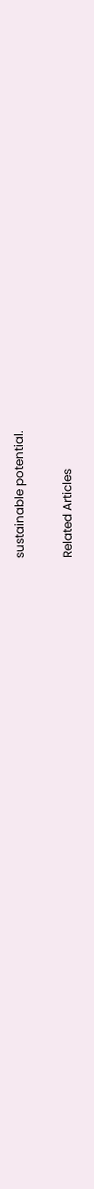sustainable potential.

Related Articles